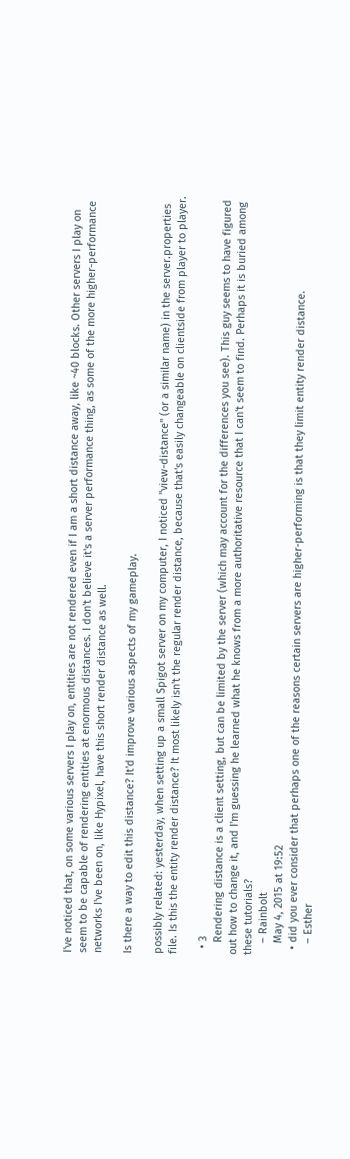I've noticed that, on some various servers I play on, entities are not rendered even if I am a short distance away, like ~40 blocks. Other servers I play on seem to be capable of rendering entities at enormous distances. I don't believe it's a server performance thing, as some of the more higher-performance networks I've been on, like Hypixel, have this short render distance as well.

Is there a way to edit this distance? It'd improve various aspects of my gameplay.

possibly related: yesterday, when setting up a small Spigot server on my computer, I noticed "view-distance" (or a similar name) in the server.properties file. Is this the entity render distance? It most likely isn't the regular render distance, because that's easily changeable on clientside from player to player.

  • 3
    Rendering distance is a client setting, but can be limited by the server (which may account for the differences you see). This guy seems to have figured out how to change it, and I'm guessing he learned what he knows from a more authoritative resource that I can't seem to find. Perhaps it is buried among these tutorials?
    – Rainbolt
    May 4, 2015 at 19:52
  • did you ever consider that perhaps one of the reasons certain servers are higher-performing is that they limit entity render distance.
    – Esther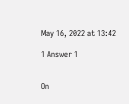May 16, 2022 at 13:42

1 Answer 1


On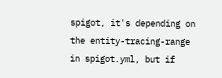spigot, it's depending on the entity-tracing-range in spigot.yml, but if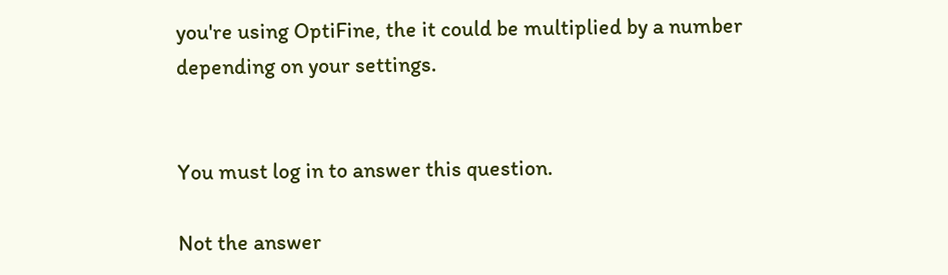you're using OptiFine, the it could be multiplied by a number depending on your settings.


You must log in to answer this question.

Not the answer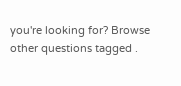you're looking for? Browse other questions tagged .